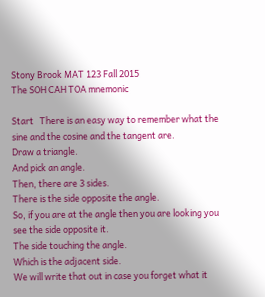Stony Brook MAT 123 Fall 2015
The SOH CAH TOA mnemonic

Start   There is an easy way to remember what the sine and the cosine and the tangent are.
Draw a triangle.
And pick an angle.
Then, there are 3 sides.
There is the side opposite the angle.
So, if you are at the angle then you are looking you see the side opposite it.
The side touching the angle.
Which is the adjacent side.
We will write that out in case you forget what it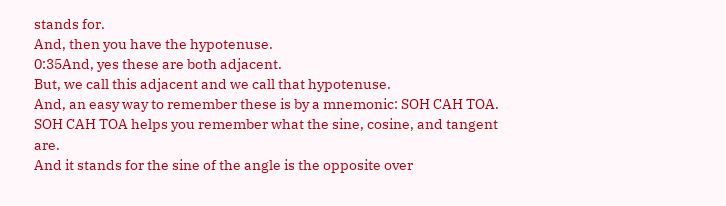stands for.
And, then you have the hypotenuse.
0:35And, yes these are both adjacent.
But, we call this adjacent and we call that hypotenuse.
And, an easy way to remember these is by a mnemonic: SOH CAH TOA.
SOH CAH TOA helps you remember what the sine, cosine, and tangent are.
And it stands for the sine of the angle is the opposite over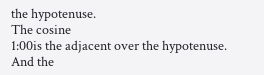the hypotenuse.
The cosine
1:00is the adjacent over the hypotenuse.
And the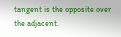tangent is the opposite over the adjacent.